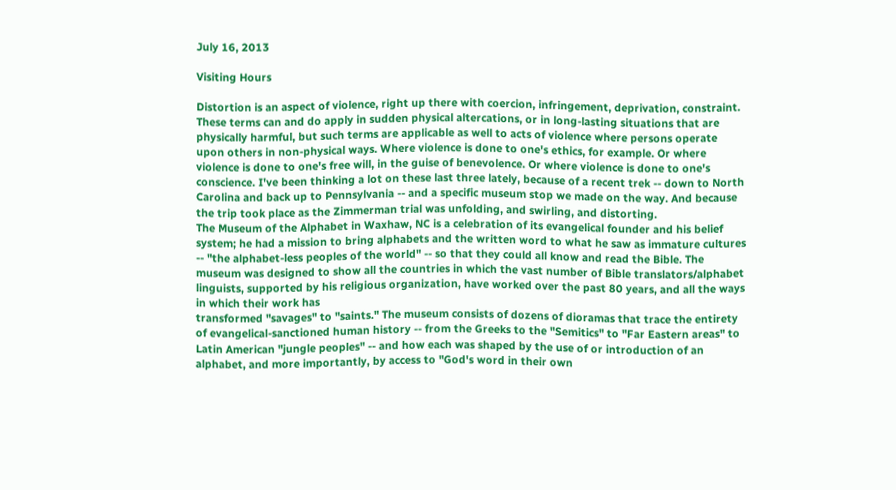July 16, 2013

Visiting Hours

Distortion is an aspect of violence, right up there with coercion, infringement, deprivation, constraint. These terms can and do apply in sudden physical altercations, or in long-lasting situations that are physically harmful, but such terms are applicable as well to acts of violence where persons operate upon others in non-physical ways. Where violence is done to one's ethics, for example. Or where violence is done to one's free will, in the guise of benevolence. Or where violence is done to one's conscience. I've been thinking a lot on these last three lately, because of a recent trek -- down to North Carolina and back up to Pennsylvania -- and a specific museum stop we made on the way. And because the trip took place as the Zimmerman trial was unfolding, and swirling, and distorting.
The Museum of the Alphabet in Waxhaw, NC is a celebration of its evangelical founder and his belief system; he had a mission to bring alphabets and the written word to what he saw as immature cultures -- "the alphabet-less peoples of the world" -- so that they could all know and read the Bible. The museum was designed to show all the countries in which the vast number of Bible translators/alphabet linguists, supported by his religious organization, have worked over the past 80 years, and all the ways in which their work has
transformed "savages" to "saints." The museum consists of dozens of dioramas that trace the entirety of evangelical-sanctioned human history -- from the Greeks to the "Semitics" to "Far Eastern areas" to Latin American "jungle peoples" -- and how each was shaped by the use of or introduction of an alphabet, and more importantly, by access to "God's word in their own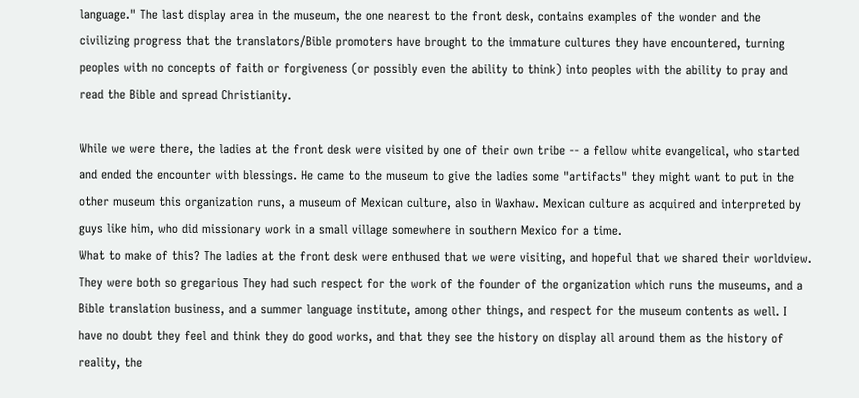language." The last display area in the museum, the one nearest to the front desk, contains examples of the wonder and the civilizing progress that the translators/Bible promoters have brought to the immature cultures they have encountered, turning peoples with no concepts of faith or forgiveness (or possibly even the ability to think) into peoples with the ability to pray and read the Bible and spread Christianity.

While we were there, the ladies at the front desk were visited by one of their own tribe -- a fellow white evangelical, who started and ended the encounter with blessings. He came to the museum to give the ladies some "artifacts" they might want to put in the other museum this organization runs, a museum of Mexican culture, also in Waxhaw. Mexican culture as acquired and interpreted by guys like him, who did missionary work in a small village somewhere in southern Mexico for a time.
What to make of this? The ladies at the front desk were enthused that we were visiting, and hopeful that we shared their worldview. They were both so gregarious They had such respect for the work of the founder of the organization which runs the museums, and a Bible translation business, and a summer language institute, among other things, and respect for the museum contents as well. I have no doubt they feel and think they do good works, and that they see the history on display all around them as the history of reality, the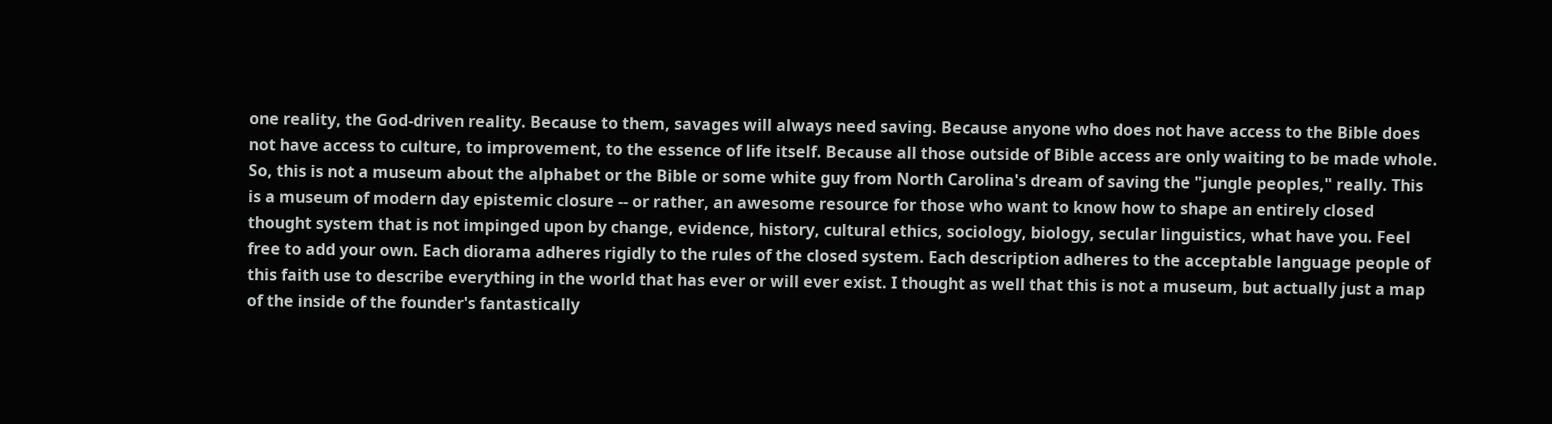one reality, the God-driven reality. Because to them, savages will always need saving. Because anyone who does not have access to the Bible does not have access to culture, to improvement, to the essence of life itself. Because all those outside of Bible access are only waiting to be made whole.
So, this is not a museum about the alphabet or the Bible or some white guy from North Carolina's dream of saving the "jungle peoples," really. This is a museum of modern day epistemic closure -- or rather, an awesome resource for those who want to know how to shape an entirely closed thought system that is not impinged upon by change, evidence, history, cultural ethics, sociology, biology, secular linguistics, what have you. Feel free to add your own. Each diorama adheres rigidly to the rules of the closed system. Each description adheres to the acceptable language people of this faith use to describe everything in the world that has ever or will ever exist. I thought as well that this is not a museum, but actually just a map of the inside of the founder's fantastically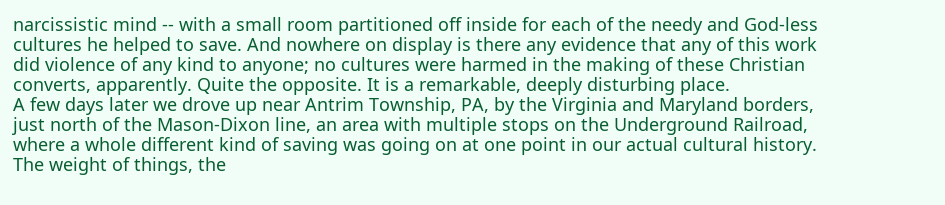narcissistic mind -- with a small room partitioned off inside for each of the needy and God-less cultures he helped to save. And nowhere on display is there any evidence that any of this work did violence of any kind to anyone; no cultures were harmed in the making of these Christian converts, apparently. Quite the opposite. It is a remarkable, deeply disturbing place.
A few days later we drove up near Antrim Township, PA, by the Virginia and Maryland borders, just north of the Mason-Dixon line, an area with multiple stops on the Underground Railroad, where a whole different kind of saving was going on at one point in our actual cultural history.
The weight of things, the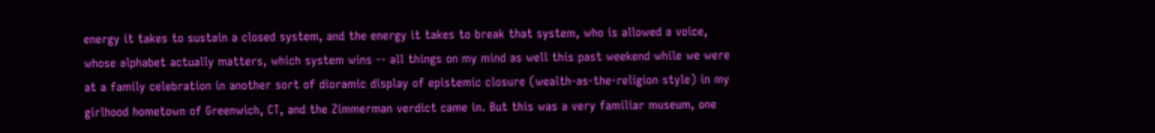energy it takes to sustain a closed system, and the energy it takes to break that system, who is allowed a voice, whose alphabet actually matters, which system wins -- all things on my mind as well this past weekend while we were at a family celebration in another sort of dioramic display of epistemic closure (wealth-as-the-religion style) in my girlhood hometown of Greenwich, CT, and the Zimmerman verdict came in. But this was a very familiar museum, one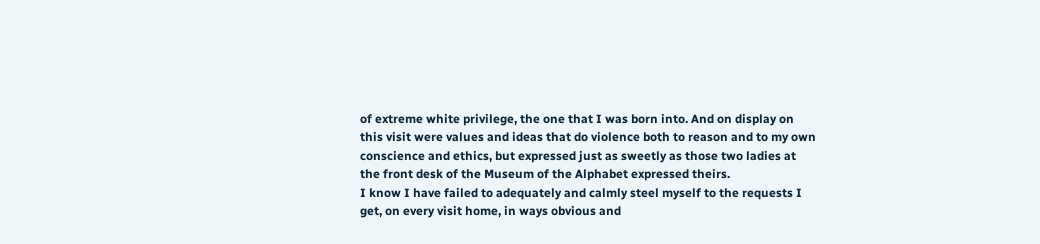of extreme white privilege, the one that I was born into. And on display on this visit were values and ideas that do violence both to reason and to my own conscience and ethics, but expressed just as sweetly as those two ladies at the front desk of the Museum of the Alphabet expressed theirs.
I know I have failed to adequately and calmly steel myself to the requests I get, on every visit home, in ways obvious and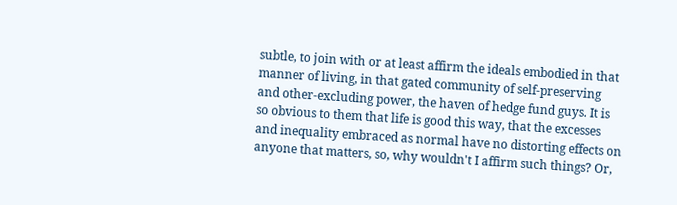subtle, to join with or at least affirm the ideals embodied in that manner of living, in that gated community of self-preserving and other-excluding power, the haven of hedge fund guys. It is so obvious to them that life is good this way, that the excesses and inequality embraced as normal have no distorting effects on anyone that matters, so, why wouldn't I affirm such things? Or,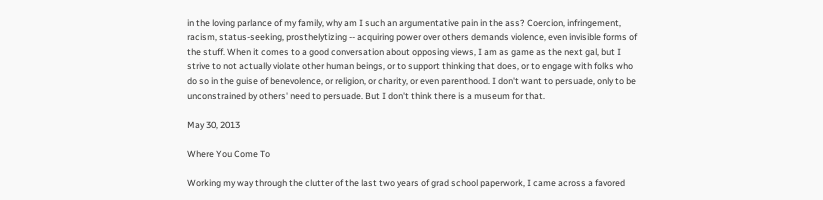in the loving parlance of my family, why am I such an argumentative pain in the ass? Coercion, infringement, racism, status-seeking, prosthelytizing -- acquiring power over others demands violence, even invisible forms of the stuff. When it comes to a good conversation about opposing views, I am as game as the next gal, but I strive to not actually violate other human beings, or to support thinking that does, or to engage with folks who do so in the guise of benevolence, or religion, or charity, or even parenthood. I don't want to persuade, only to be unconstrained by others' need to persuade. But I don't think there is a museum for that.

May 30, 2013

Where You Come To

Working my way through the clutter of the last two years of grad school paperwork, I came across a favored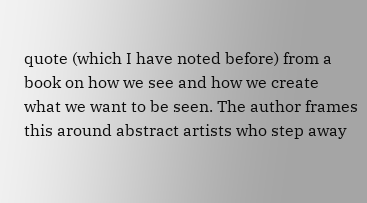quote (which I have noted before) from a book on how we see and how we create what we want to be seen. The author frames this around abstract artists who step away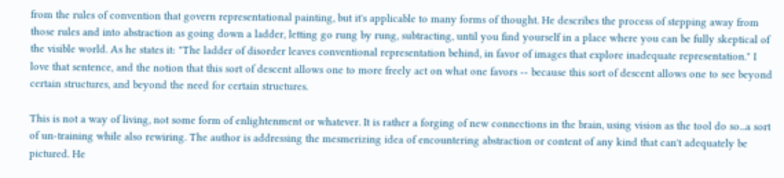from the rules of convention that govern representational painting, but it's applicable to many forms of thought. He describes the process of stepping away from those rules and into abstraction as going down a ladder, letting go rung by rung, subtracting, until you find yourself in a place where you can be fully skeptical of the visible world. As he states it: "The ladder of disorder leaves conventional representation behind, in favor of images that explore inadequate representation." I love that sentence, and the notion that this sort of descent allows one to more freely act on what one favors -- because this sort of descent allows one to see beyond certain structures, and beyond the need for certain structures.

This is not a way of living, not some form of enlightenment or whatever. It is rather a forging of new connections in the brain, using vision as the tool do so...a sort of un-training while also rewiring. The author is addressing the mesmerizing idea of encountering abstraction or content of any kind that can't adequately be pictured. He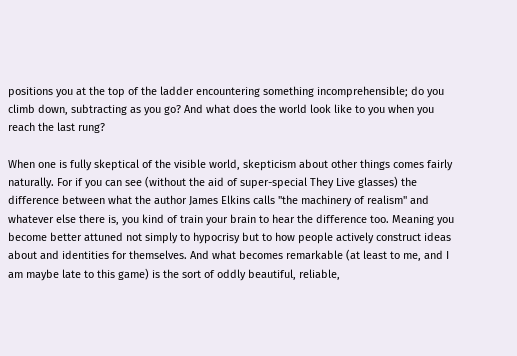positions you at the top of the ladder encountering something incomprehensible; do you climb down, subtracting as you go? And what does the world look like to you when you reach the last rung?

When one is fully skeptical of the visible world, skepticism about other things comes fairly naturally. For if you can see (without the aid of super-special They Live glasses) the difference between what the author James Elkins calls "the machinery of realism" and whatever else there is, you kind of train your brain to hear the difference too. Meaning you become better attuned not simply to hypocrisy but to how people actively construct ideas about and identities for themselves. And what becomes remarkable (at least to me, and I am maybe late to this game) is the sort of oddly beautiful, reliable,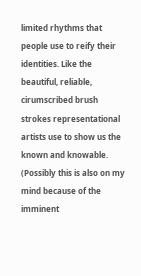limited rhythms that people use to reify their identities. Like the beautiful, reliable, cirumscribed brush strokes representational artists use to show us the known and knowable. (Possibly this is also on my mind because of the imminent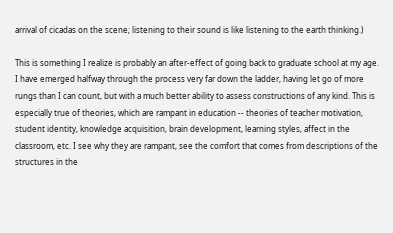arrival of cicadas on the scene; listening to their sound is like listening to the earth thinking.)

This is something I realize is probably an after-effect of going back to graduate school at my age. I have emerged halfway through the process very far down the ladder, having let go of more rungs than I can count, but with a much better ability to assess constructions of any kind. This is especially true of theories, which are rampant in education -- theories of teacher motivation, student identity, knowledge acquisition, brain development, learning styles, affect in the classroom, etc. I see why they are rampant, see the comfort that comes from descriptions of the structures in the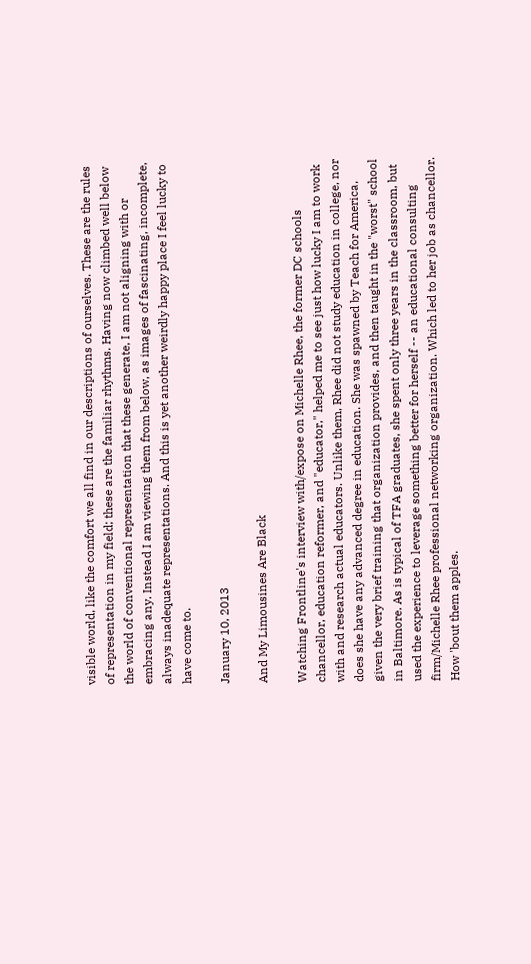visible world, like the comfort we all find in our descriptions of ourselves. These are the rules of representation in my field; these are the familiar rhythms. Having now climbed well below the world of conventional representation that these generate, I am not aligning with or embracing any. Instead I am viewing them from below, as images of fascinating, incomplete, always inadequate representations. And this is yet another weirdly happy place I feel lucky to have come to.

January 10, 2013

And My Limousines Are Black

Watching Frontline's interview with/expose on Michelle Rhee, the former DC schools chancellor, education reformer, and "educator," helped me to see just how lucky I am to work with and research actual educators. Unlike them, Rhee did not study education in college, nor does she have any advanced degree in education. She was spawned by Teach for America, given the very brief training that organization provides, and then taught in the "worst" school in Baltimore. As is typical of TFA graduates, she spent only three years in the classroom, but used the experience to leverage something better for herself -- an educational consulting firm/Michelle Rhee professional networking organization. Which led to her job as chancellor. How 'bout them apples.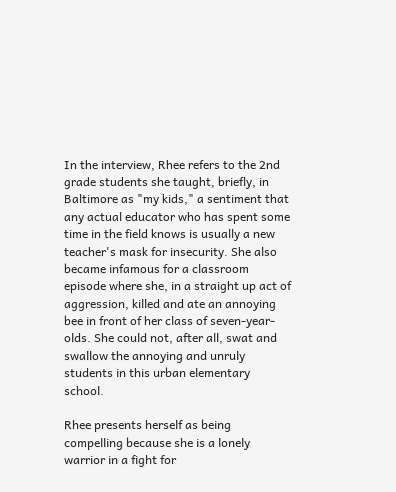In the interview, Rhee refers to the 2nd grade students she taught, briefly, in Baltimore as "my kids," a sentiment that any actual educator who has spent some time in the field knows is usually a new teacher's mask for insecurity. She also became infamous for a classroom episode where she, in a straight up act of aggression, killed and ate an annoying bee in front of her class of seven-year-olds. She could not, after all, swat and swallow the annoying and unruly students in this urban elementary school.

Rhee presents herself as being compelling because she is a lonely warrior in a fight for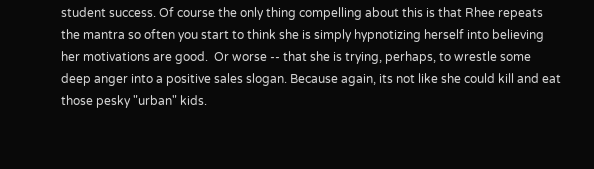student success. Of course the only thing compelling about this is that Rhee repeats the mantra so often you start to think she is simply hypnotizing herself into believing her motivations are good.  Or worse -- that she is trying, perhaps, to wrestle some deep anger into a positive sales slogan. Because again, its not like she could kill and eat those pesky "urban" kids.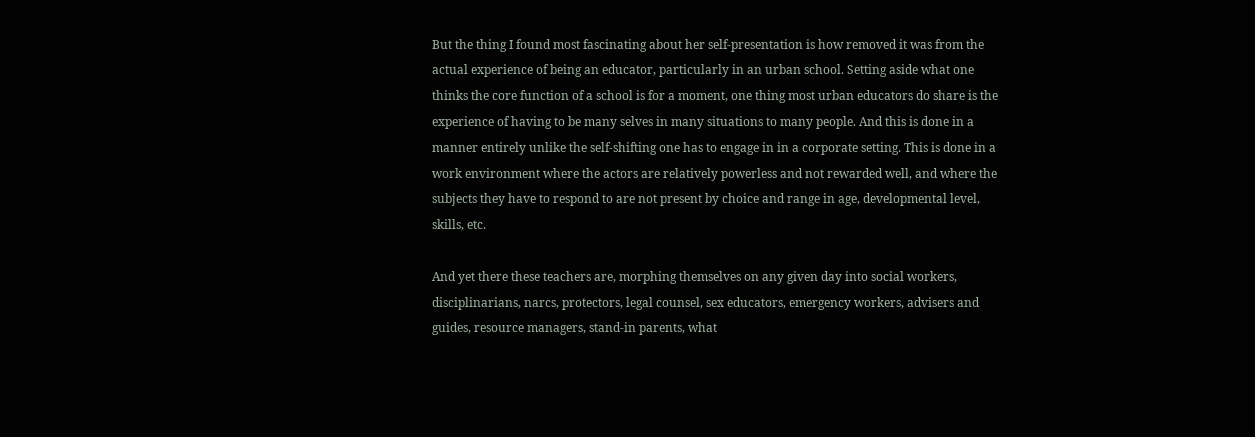But the thing I found most fascinating about her self-presentation is how removed it was from the actual experience of being an educator, particularly in an urban school. Setting aside what one thinks the core function of a school is for a moment, one thing most urban educators do share is the experience of having to be many selves in many situations to many people. And this is done in a manner entirely unlike the self-shifting one has to engage in in a corporate setting. This is done in a work environment where the actors are relatively powerless and not rewarded well, and where the subjects they have to respond to are not present by choice and range in age, developmental level, skills, etc.

And yet there these teachers are, morphing themselves on any given day into social workers, disciplinarians, narcs, protectors, legal counsel, sex educators, emergency workers, advisers and guides, resource managers, stand-in parents, what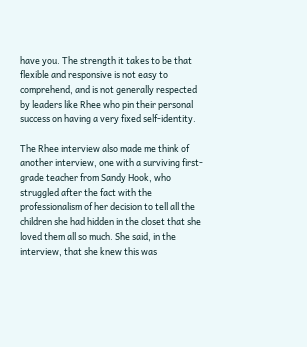have you. The strength it takes to be that flexible and responsive is not easy to comprehend, and is not generally respected by leaders like Rhee who pin their personal success on having a very fixed self-identity.

The Rhee interview also made me think of another interview, one with a surviving first-grade teacher from Sandy Hook, who struggled after the fact with the professionalism of her decision to tell all the children she had hidden in the closet that she loved them all so much. She said, in the interview, that she knew this was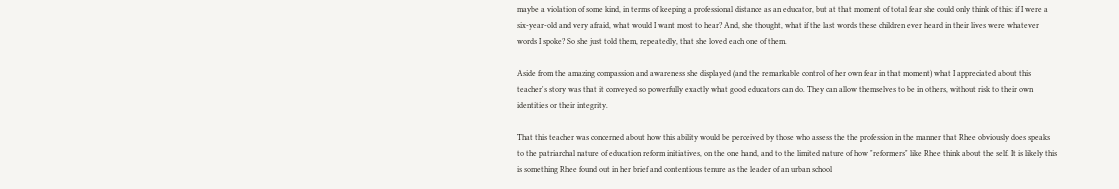maybe a violation of some kind, in terms of keeping a professional distance as an educator, but at that moment of total fear she could only think of this: if I were a six-year-old and very afraid, what would I want most to hear? And, she thought, what if the last words these children ever heard in their lives were whatever words I spoke? So she just told them, repeatedly, that she loved each one of them.

Aside from the amazing compassion and awareness she displayed (and the remarkable control of her own fear in that moment) what I appreciated about this teacher's story was that it conveyed so powerfully exactly what good educators can do. They can allow themselves to be in others, without risk to their own identities or their integrity.

That this teacher was concerned about how this ability would be perceived by those who assess the the profession in the manner that Rhee obviously does speaks to the patriarchal nature of education reform initiatives, on the one hand, and to the limited nature of how "reformers" like Rhee think about the self. It is likely this is something Rhee found out in her brief and contentious tenure as the leader of an urban school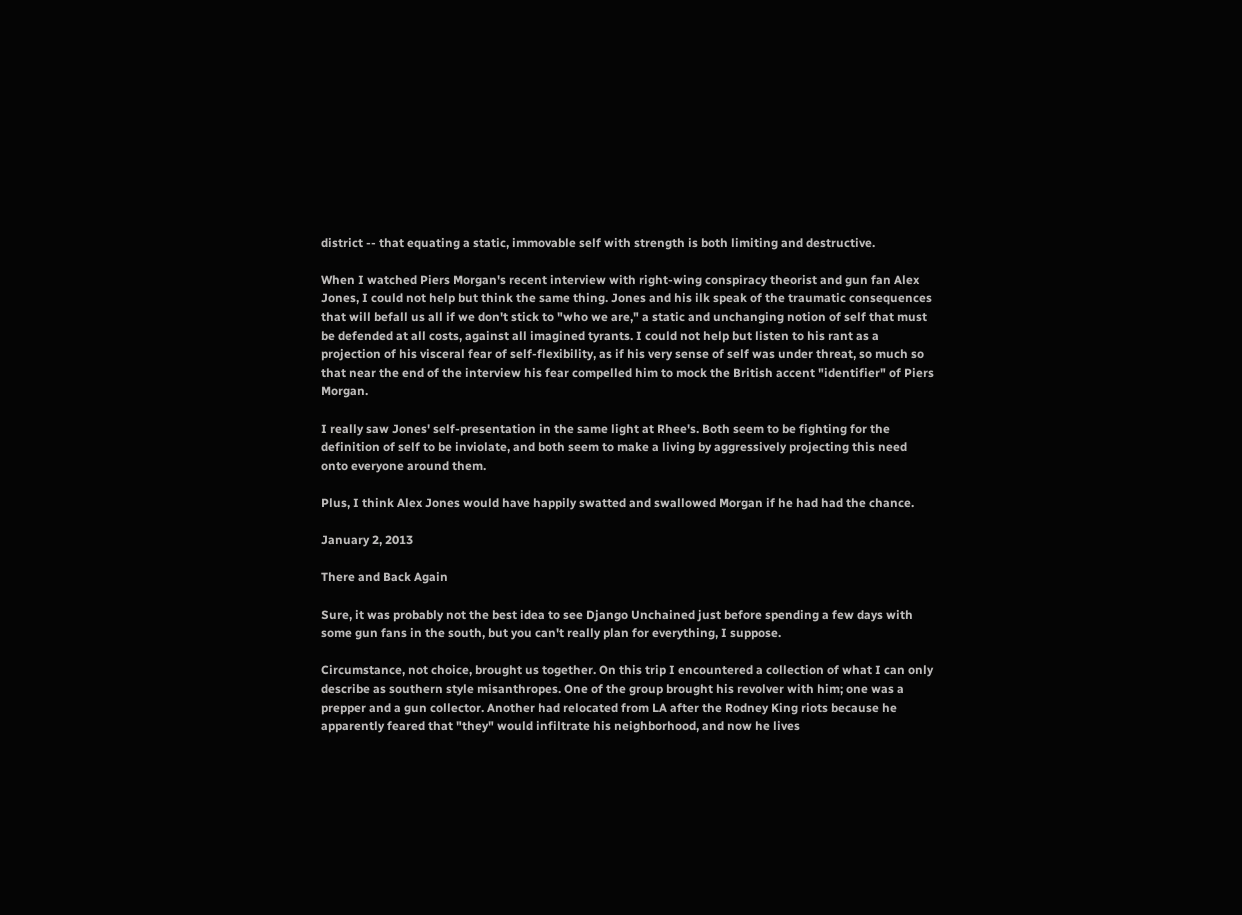district -- that equating a static, immovable self with strength is both limiting and destructive.

When I watched Piers Morgan's recent interview with right-wing conspiracy theorist and gun fan Alex Jones, I could not help but think the same thing. Jones and his ilk speak of the traumatic consequences that will befall us all if we don't stick to "who we are," a static and unchanging notion of self that must be defended at all costs, against all imagined tyrants. I could not help but listen to his rant as a projection of his visceral fear of self-flexibility, as if his very sense of self was under threat, so much so that near the end of the interview his fear compelled him to mock the British accent "identifier" of Piers Morgan.

I really saw Jones' self-presentation in the same light at Rhee's. Both seem to be fighting for the definition of self to be inviolate, and both seem to make a living by aggressively projecting this need onto everyone around them.

Plus, I think Alex Jones would have happily swatted and swallowed Morgan if he had had the chance.

January 2, 2013

There and Back Again

Sure, it was probably not the best idea to see Django Unchained just before spending a few days with some gun fans in the south, but you can't really plan for everything, I suppose.

Circumstance, not choice, brought us together. On this trip I encountered a collection of what I can only describe as southern style misanthropes. One of the group brought his revolver with him; one was a prepper and a gun collector. Another had relocated from LA after the Rodney King riots because he apparently feared that "they" would infiltrate his neighborhood, and now he lives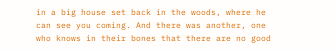in a big house set back in the woods, where he can see you coming. And there was another, one who knows in their bones that there are no good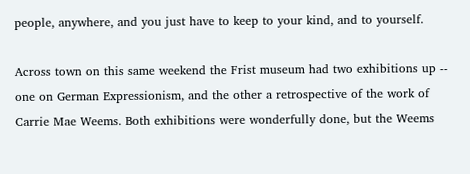people, anywhere, and you just have to keep to your kind, and to yourself.

Across town on this same weekend the Frist museum had two exhibitions up -- one on German Expressionism, and the other a retrospective of the work of Carrie Mae Weems. Both exhibitions were wonderfully done, but the Weems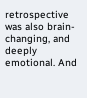retrospective was also brain-changing, and deeply emotional. And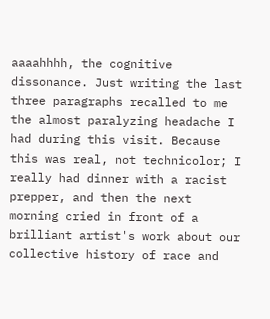aaaahhhh, the cognitive dissonance. Just writing the last three paragraphs recalled to me the almost paralyzing headache I had during this visit. Because this was real, not technicolor; I really had dinner with a racist prepper, and then the next morning cried in front of a brilliant artist's work about our collective history of race and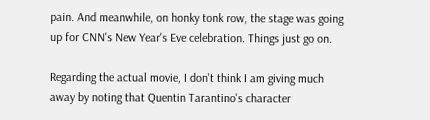pain. And meanwhile, on honky tonk row, the stage was going up for CNN's New Year's Eve celebration. Things just go on.

Regarding the actual movie, I don't think I am giving much away by noting that Quentin Tarantino's character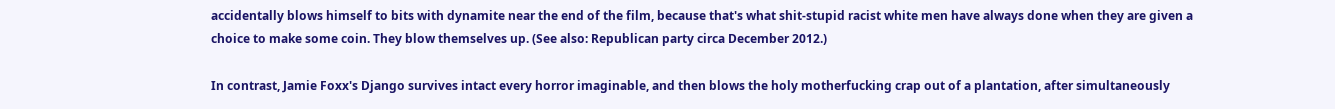accidentally blows himself to bits with dynamite near the end of the film, because that's what shit-stupid racist white men have always done when they are given a choice to make some coin. They blow themselves up. (See also: Republican party circa December 2012.)

In contrast, Jamie Foxx's Django survives intact every horror imaginable, and then blows the holy motherfucking crap out of a plantation, after simultaneously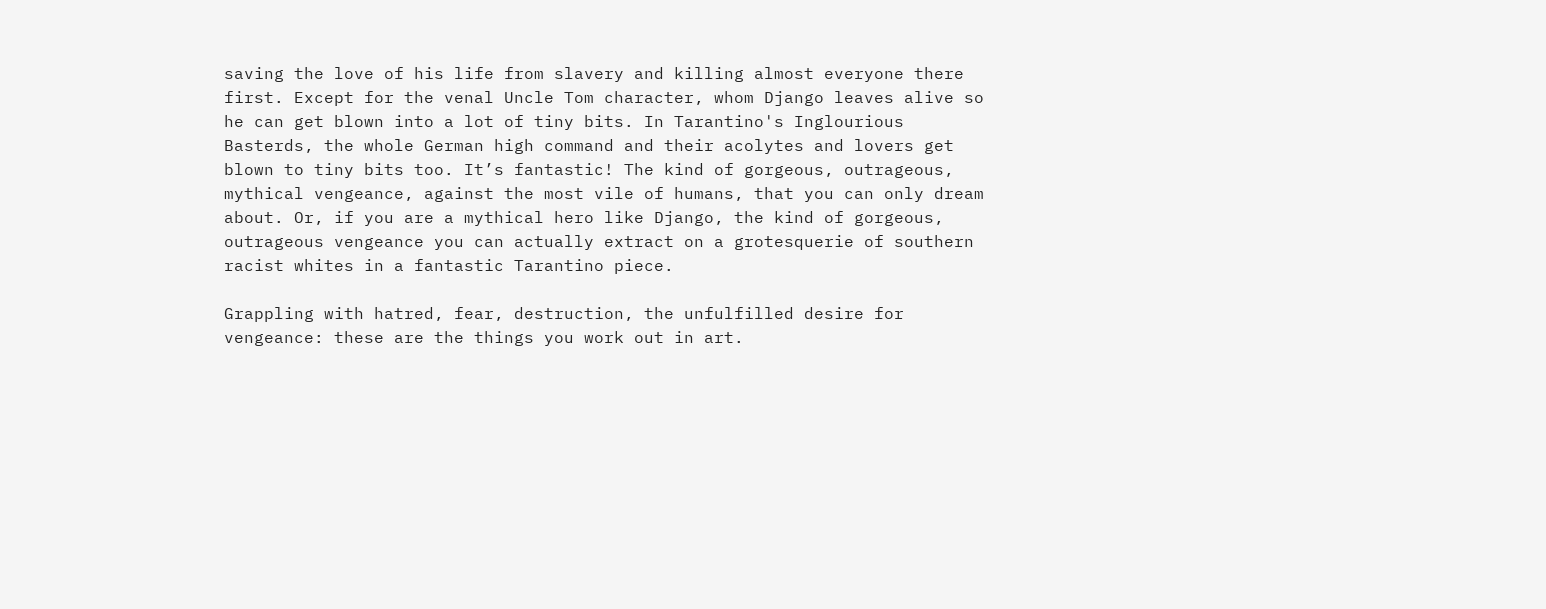saving the love of his life from slavery and killing almost everyone there first. Except for the venal Uncle Tom character, whom Django leaves alive so he can get blown into a lot of tiny bits. In Tarantino's Inglourious Basterds, the whole German high command and their acolytes and lovers get blown to tiny bits too. It’s fantastic! The kind of gorgeous, outrageous, mythical vengeance, against the most vile of humans, that you can only dream about. Or, if you are a mythical hero like Django, the kind of gorgeous, outrageous vengeance you can actually extract on a grotesquerie of southern racist whites in a fantastic Tarantino piece.

Grappling with hatred, fear, destruction, the unfulfilled desire for vengeance: these are the things you work out in art.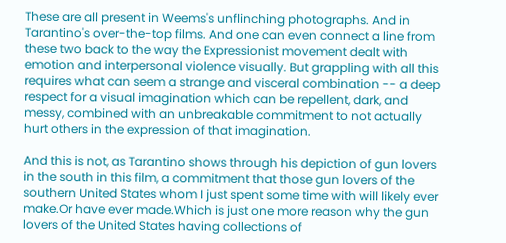These are all present in Weems's unflinching photographs. And in Tarantino's over-the-top films. And one can even connect a line from these two back to the way the Expressionist movement dealt with emotion and interpersonal violence visually. But grappling with all this requires what can seem a strange and visceral combination -- a deep respect for a visual imagination which can be repellent, dark, and messy, combined with an unbreakable commitment to not actually hurt others in the expression of that imagination.

And this is not, as Tarantino shows through his depiction of gun lovers in the south in this film, a commitment that those gun lovers of the southern United States whom I just spent some time with will likely ever make.Or have ever made.Which is just one more reason why the gun lovers of the United States having collections of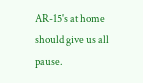AR-15's at home should give us all pause.